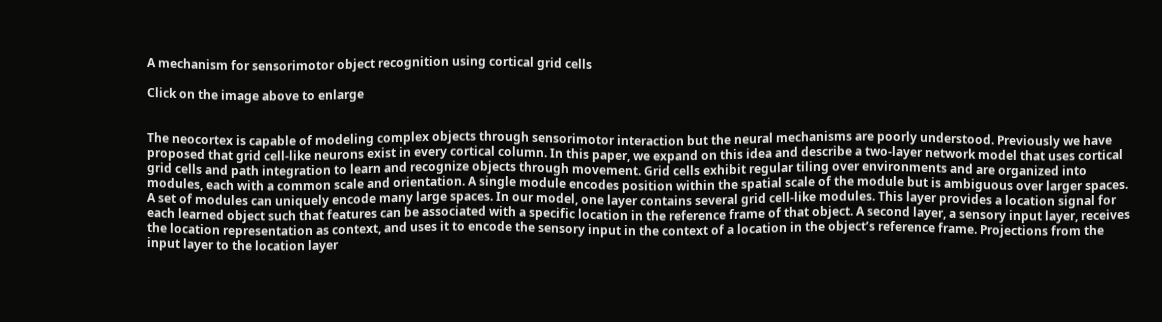A mechanism for sensorimotor object recognition using cortical grid cells

Click on the image above to enlarge


The neocortex is capable of modeling complex objects through sensorimotor interaction but the neural mechanisms are poorly understood. Previously we have proposed that grid cell-like neurons exist in every cortical column. In this paper, we expand on this idea and describe a two-layer network model that uses cortical grid cells and path integration to learn and recognize objects through movement. Grid cells exhibit regular tiling over environments and are organized into modules, each with a common scale and orientation. A single module encodes position within the spatial scale of the module but is ambiguous over larger spaces. A set of modules can uniquely encode many large spaces. In our model, one layer contains several grid cell-like modules. This layer provides a location signal for each learned object such that features can be associated with a specific location in the reference frame of that object. A second layer, a sensory input layer, receives the location representation as context, and uses it to encode the sensory input in the context of a location in the object’s reference frame. Projections from the input layer to the location layer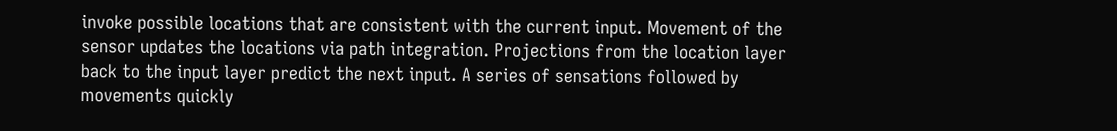invoke possible locations that are consistent with the current input. Movement of the sensor updates the locations via path integration. Projections from the location layer back to the input layer predict the next input. A series of sensations followed by movements quickly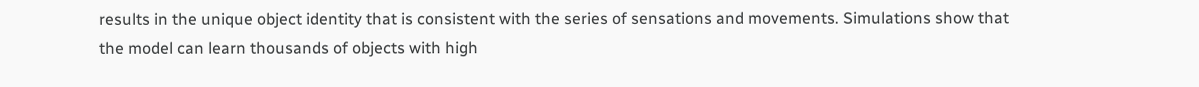results in the unique object identity that is consistent with the series of sensations and movements. Simulations show that the model can learn thousands of objects with high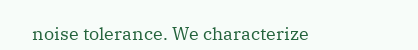noise tolerance. We characterize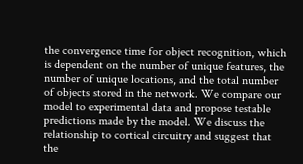the convergence time for object recognition, which is dependent on the number of unique features, the number of unique locations, and the total number of objects stored in the network. We compare our model to experimental data and propose testable predictions made by the model. We discuss the relationship to cortical circuitry and suggest that the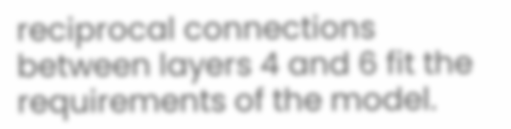reciprocal connections between layers 4 and 6 fit the requirements of the model.